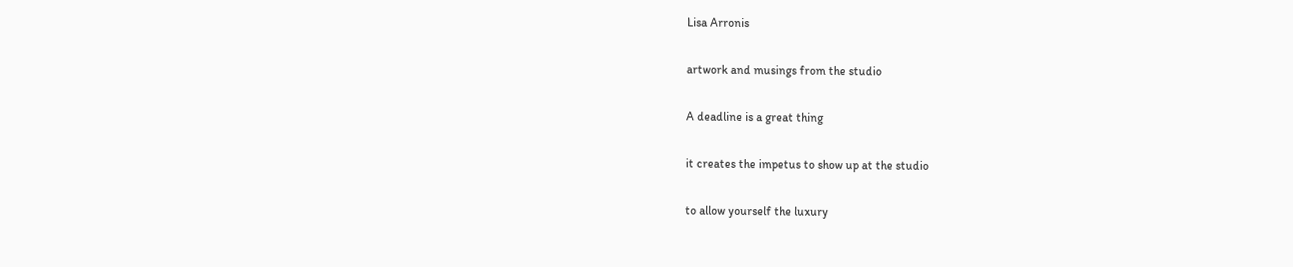Lisa Arronis

artwork and musings from the studio

A deadline is a great thing

it creates the impetus to show up at the studio

to allow yourself the luxury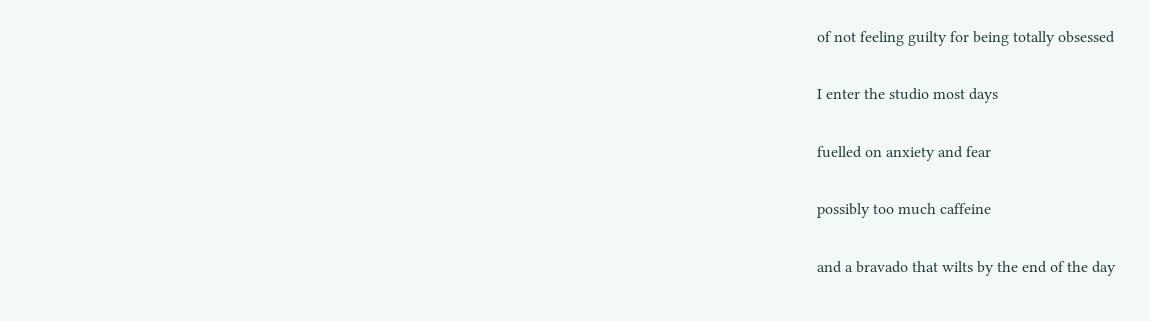of not feeling guilty for being totally obsessed

I enter the studio most days

fuelled on anxiety and fear

possibly too much caffeine

and a bravado that wilts by the end of the day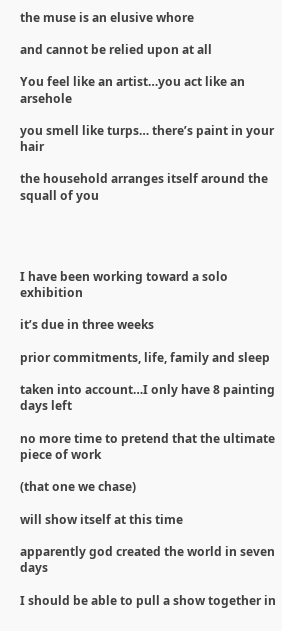the muse is an elusive whore

and cannot be relied upon at all

You feel like an artist…you act like an arsehole

you smell like turps… there’s paint in your hair

the household arranges itself around the squall of you




I have been working toward a solo exhibition

it’s due in three weeks

prior commitments, life, family and sleep

taken into account…I only have 8 painting days left

no more time to pretend that the ultimate piece of work

(that one we chase)

will show itself at this time

apparently god created the world in seven days

I should be able to pull a show together in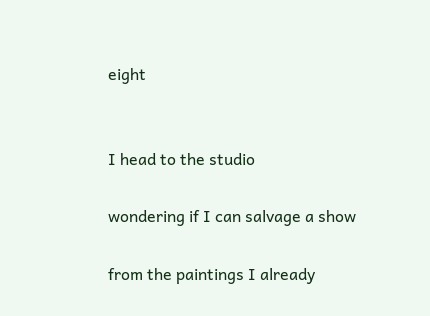eight


I head to the studio

wondering if I can salvage a show

from the paintings I already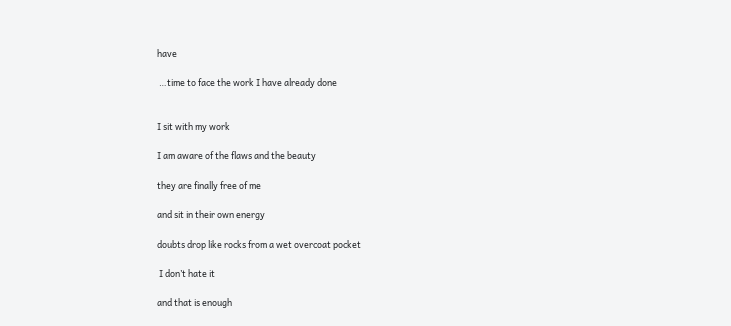have

 …time to face the work I have already done


I sit with my work

I am aware of the flaws and the beauty

they are finally free of me

and sit in their own energy

doubts drop like rocks from a wet overcoat pocket

 I don’t hate it

and that is enough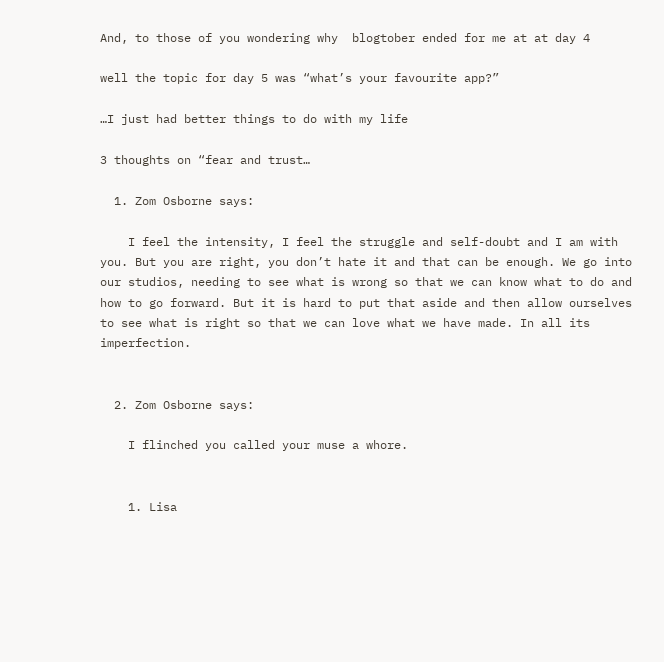And, to those of you wondering why  blogtober ended for me at at day 4

well the topic for day 5 was “what’s your favourite app?”

…I just had better things to do with my life

3 thoughts on “fear and trust…

  1. Zom Osborne says:

    I feel the intensity, I feel the struggle and self-doubt and I am with you. But you are right, you don’t hate it and that can be enough. We go into our studios, needing to see what is wrong so that we can know what to do and how to go forward. But it is hard to put that aside and then allow ourselves to see what is right so that we can love what we have made. In all its imperfection.


  2. Zom Osborne says:

    I flinched you called your muse a whore.


    1. Lisa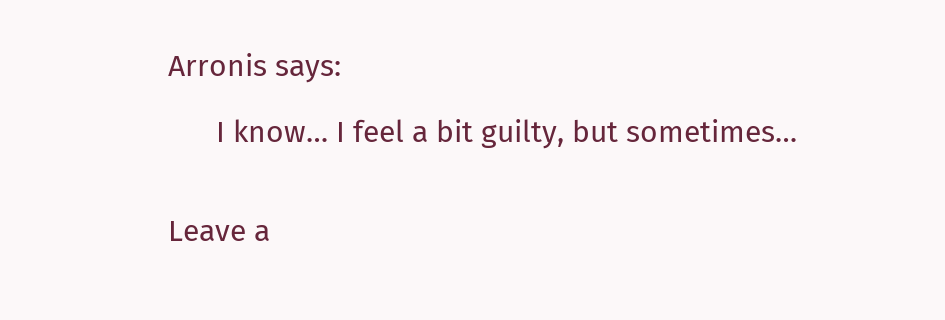Arronis says:

      I know… I feel a bit guilty, but sometimes…


Leave a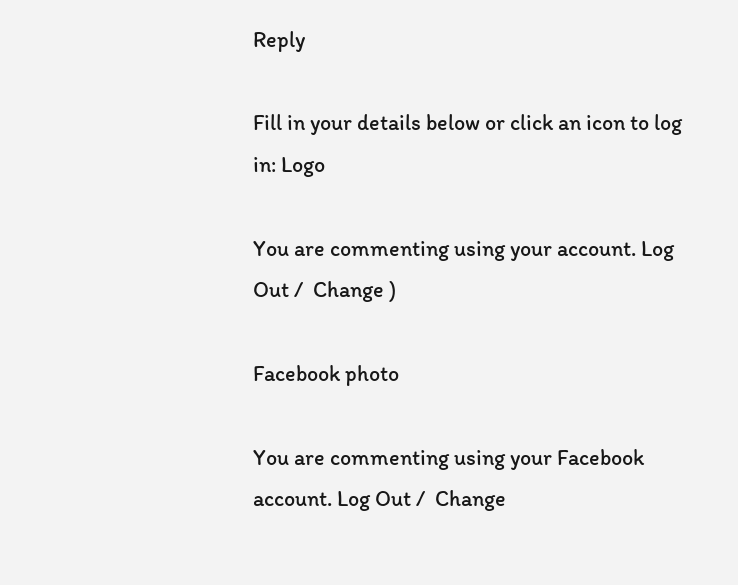Reply

Fill in your details below or click an icon to log in: Logo

You are commenting using your account. Log Out /  Change )

Facebook photo

You are commenting using your Facebook account. Log Out /  Change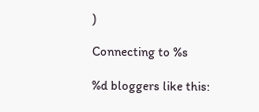)

Connecting to %s

%d bloggers like this: